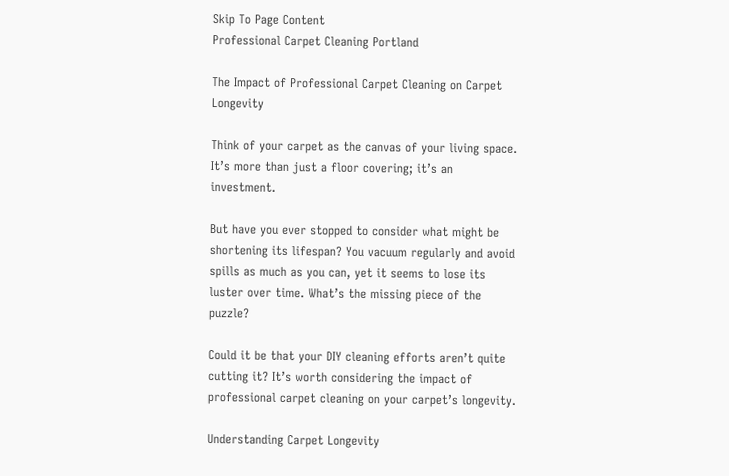Skip To Page Content
Professional Carpet Cleaning Portland

The Impact of Professional Carpet Cleaning on Carpet Longevity

Think of your carpet as the canvas of your living space. It’s more than just a floor covering; it’s an investment.

But have you ever stopped to consider what might be shortening its lifespan? You vacuum regularly and avoid spills as much as you can, yet it seems to lose its luster over time. What’s the missing piece of the puzzle?

Could it be that your DIY cleaning efforts aren’t quite cutting it? It’s worth considering the impact of professional carpet cleaning on your carpet’s longevity.

Understanding Carpet Longevity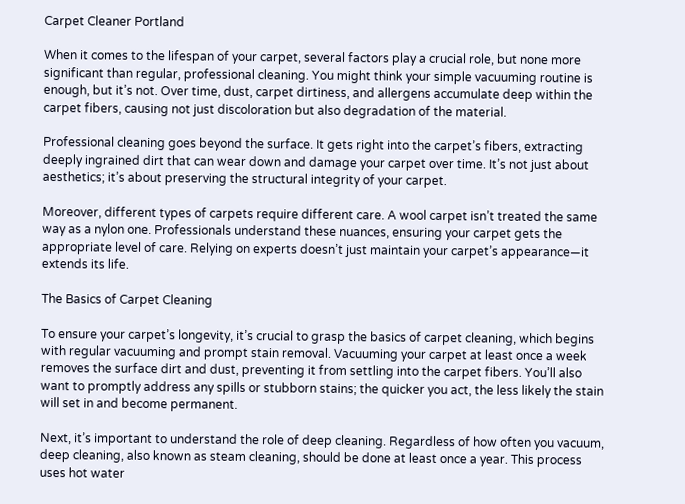Carpet Cleaner Portland

When it comes to the lifespan of your carpet, several factors play a crucial role, but none more significant than regular, professional cleaning. You might think your simple vacuuming routine is enough, but it’s not. Over time, dust, carpet dirtiness, and allergens accumulate deep within the carpet fibers, causing not just discoloration but also degradation of the material.

Professional cleaning goes beyond the surface. It gets right into the carpet’s fibers, extracting deeply ingrained dirt that can wear down and damage your carpet over time. It’s not just about aesthetics; it’s about preserving the structural integrity of your carpet.

Moreover, different types of carpets require different care. A wool carpet isn’t treated the same way as a nylon one. Professionals understand these nuances, ensuring your carpet gets the appropriate level of care. Relying on experts doesn’t just maintain your carpet’s appearance—it extends its life.

The Basics of Carpet Cleaning

To ensure your carpet’s longevity, it’s crucial to grasp the basics of carpet cleaning, which begins with regular vacuuming and prompt stain removal. Vacuuming your carpet at least once a week removes the surface dirt and dust, preventing it from settling into the carpet fibers. You’ll also want to promptly address any spills or stubborn stains; the quicker you act, the less likely the stain will set in and become permanent.

Next, it’s important to understand the role of deep cleaning. Regardless of how often you vacuum, deep cleaning, also known as steam cleaning, should be done at least once a year. This process uses hot water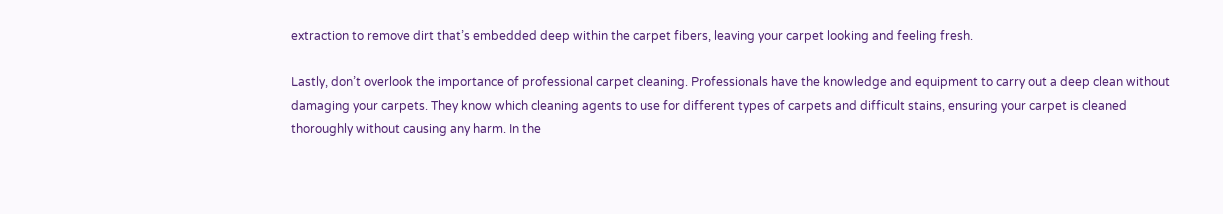extraction to remove dirt that’s embedded deep within the carpet fibers, leaving your carpet looking and feeling fresh.

Lastly, don’t overlook the importance of professional carpet cleaning. Professionals have the knowledge and equipment to carry out a deep clean without damaging your carpets. They know which cleaning agents to use for different types of carpets and difficult stains, ensuring your carpet is cleaned thoroughly without causing any harm. In the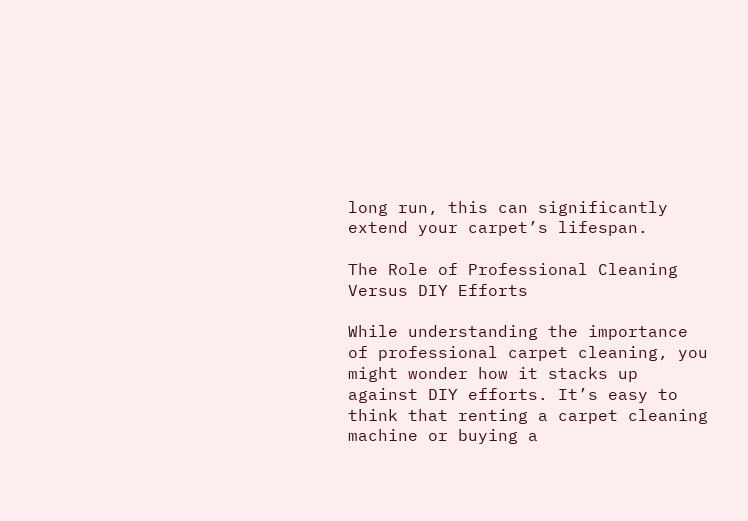long run, this can significantly extend your carpet’s lifespan.

The Role of Professional Cleaning Versus DIY Efforts

While understanding the importance of professional carpet cleaning, you might wonder how it stacks up against DIY efforts. It’s easy to think that renting a carpet cleaning machine or buying a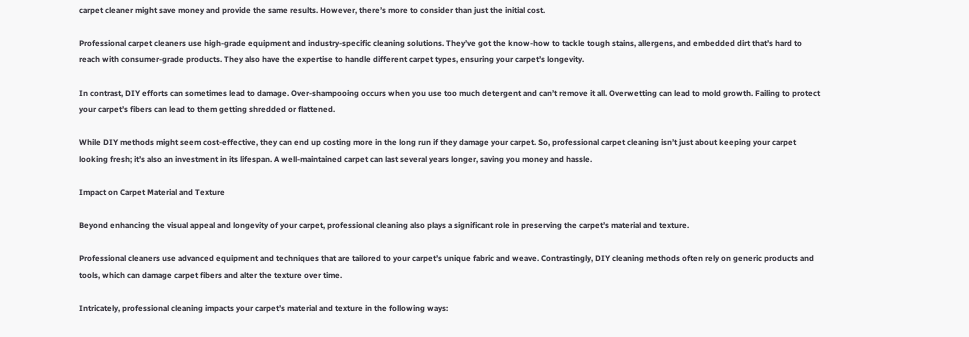carpet cleaner might save money and provide the same results. However, there’s more to consider than just the initial cost.

Professional carpet cleaners use high-grade equipment and industry-specific cleaning solutions. They’ve got the know-how to tackle tough stains, allergens, and embedded dirt that’s hard to reach with consumer-grade products. They also have the expertise to handle different carpet types, ensuring your carpet’s longevity.

In contrast, DIY efforts can sometimes lead to damage. Over-shampooing occurs when you use too much detergent and can’t remove it all. Overwetting can lead to mold growth. Failing to protect your carpet’s fibers can lead to them getting shredded or flattened.

While DIY methods might seem cost-effective, they can end up costing more in the long run if they damage your carpet. So, professional carpet cleaning isn’t just about keeping your carpet looking fresh; it’s also an investment in its lifespan. A well-maintained carpet can last several years longer, saving you money and hassle.

Impact on Carpet Material and Texture

Beyond enhancing the visual appeal and longevity of your carpet, professional cleaning also plays a significant role in preserving the carpet’s material and texture.

Professional cleaners use advanced equipment and techniques that are tailored to your carpet’s unique fabric and weave. Contrastingly, DIY cleaning methods often rely on generic products and tools, which can damage carpet fibers and alter the texture over time.

Intricately, professional cleaning impacts your carpet’s material and texture in the following ways: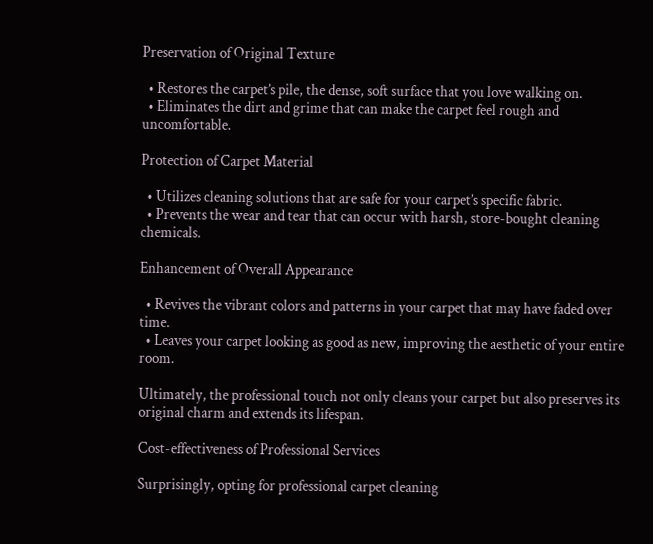Preservation of Original Texture

  • Restores the carpet’s pile, the dense, soft surface that you love walking on.
  • Eliminates the dirt and grime that can make the carpet feel rough and uncomfortable.

Protection of Carpet Material

  • Utilizes cleaning solutions that are safe for your carpet’s specific fabric.
  • Prevents the wear and tear that can occur with harsh, store-bought cleaning chemicals.

Enhancement of Overall Appearance

  • Revives the vibrant colors and patterns in your carpet that may have faded over time.
  • Leaves your carpet looking as good as new, improving the aesthetic of your entire room.

Ultimately, the professional touch not only cleans your carpet but also preserves its original charm and extends its lifespan.

Cost-effectiveness of Professional Services

Surprisingly, opting for professional carpet cleaning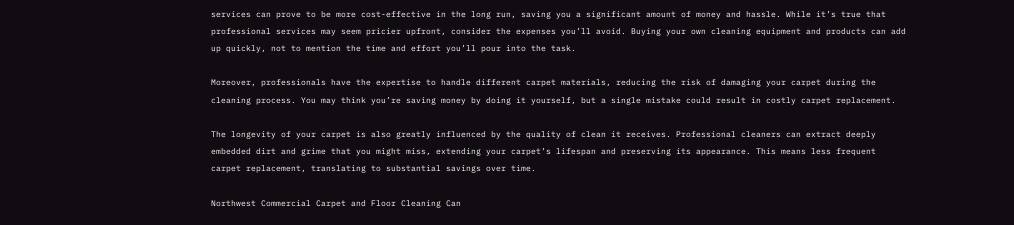services can prove to be more cost-effective in the long run, saving you a significant amount of money and hassle. While it’s true that professional services may seem pricier upfront, consider the expenses you’ll avoid. Buying your own cleaning equipment and products can add up quickly, not to mention the time and effort you’ll pour into the task.

Moreover, professionals have the expertise to handle different carpet materials, reducing the risk of damaging your carpet during the cleaning process. You may think you’re saving money by doing it yourself, but a single mistake could result in costly carpet replacement.

The longevity of your carpet is also greatly influenced by the quality of clean it receives. Professional cleaners can extract deeply embedded dirt and grime that you might miss, extending your carpet’s lifespan and preserving its appearance. This means less frequent carpet replacement, translating to substantial savings over time.

Northwest Commercial Carpet and Floor Cleaning Can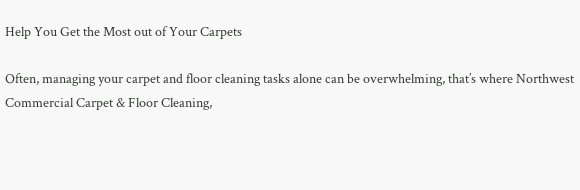Help You Get the Most out of Your Carpets

Often, managing your carpet and floor cleaning tasks alone can be overwhelming, that’s where Northwest Commercial Carpet & Floor Cleaning,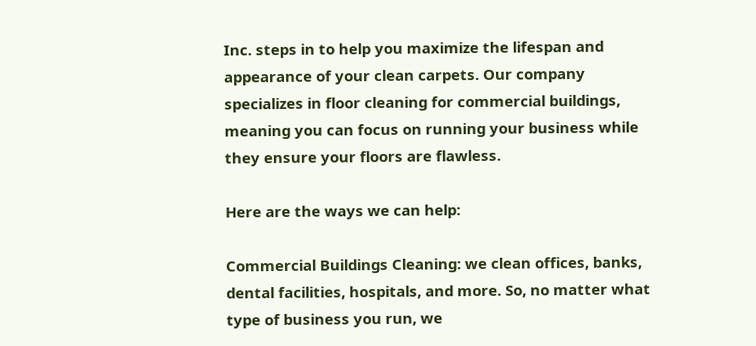Inc. steps in to help you maximize the lifespan and appearance of your clean carpets. Our company specializes in floor cleaning for commercial buildings, meaning you can focus on running your business while they ensure your floors are flawless.

Here are the ways we can help:

Commercial Buildings Cleaning: we clean offices, banks, dental facilities, hospitals, and more. So, no matter what type of business you run, we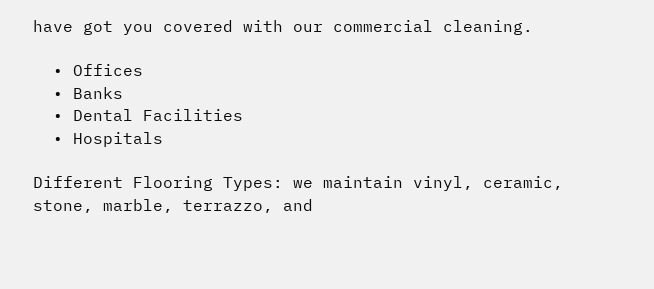have got you covered with our commercial cleaning.

  • Offices
  • Banks
  • Dental Facilities
  • Hospitals

Different Flooring Types: we maintain vinyl, ceramic, stone, marble, terrazzo, and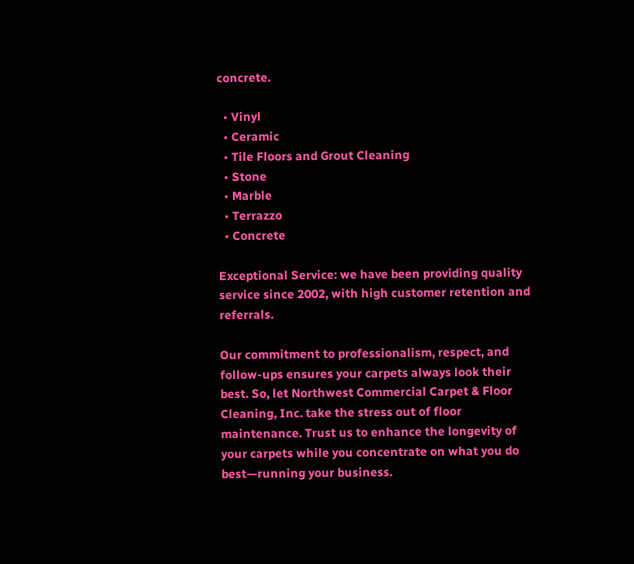concrete.

  • Vinyl
  • Ceramic
  • Tile Floors and Grout Cleaning
  • Stone
  • Marble
  • Terrazzo
  • Concrete

Exceptional Service: we have been providing quality service since 2002, with high customer retention and referrals.

Our commitment to professionalism, respect, and follow-ups ensures your carpets always look their best. So, let Northwest Commercial Carpet & Floor Cleaning, Inc. take the stress out of floor maintenance. Trust us to enhance the longevity of your carpets while you concentrate on what you do best—running your business.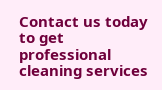Contact us today to get professional cleaning services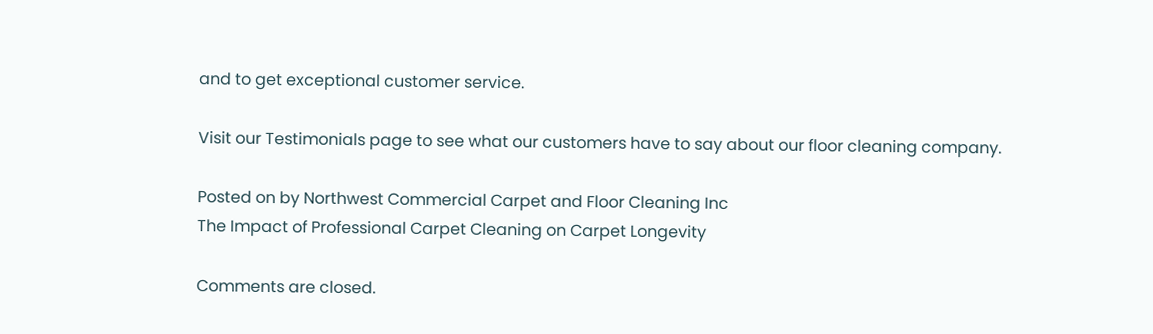and to get exceptional customer service.

Visit our Testimonials page to see what our customers have to say about our floor cleaning company.

Posted on by Northwest Commercial Carpet and Floor Cleaning Inc
The Impact of Professional Carpet Cleaning on Carpet Longevity

Comments are closed.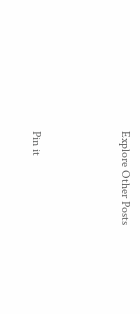Explore Other Posts



Pin it